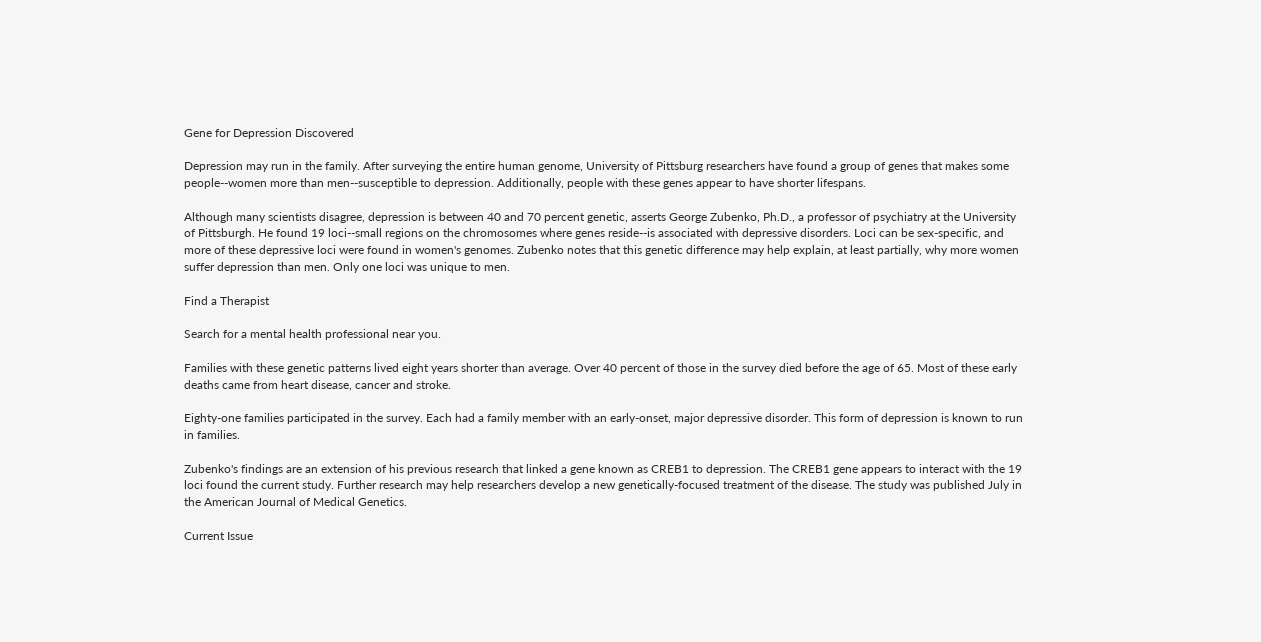Gene for Depression Discovered

Depression may run in the family. After surveying the entire human genome, University of Pittsburg researchers have found a group of genes that makes some people--women more than men--susceptible to depression. Additionally, people with these genes appear to have shorter lifespans.

Although many scientists disagree, depression is between 40 and 70 percent genetic, asserts George Zubenko, Ph.D., a professor of psychiatry at the University of Pittsburgh. He found 19 loci--small regions on the chromosomes where genes reside--is associated with depressive disorders. Loci can be sex-specific, and more of these depressive loci were found in women's genomes. Zubenko notes that this genetic difference may help explain, at least partially, why more women suffer depression than men. Only one loci was unique to men.

Find a Therapist

Search for a mental health professional near you.

Families with these genetic patterns lived eight years shorter than average. Over 40 percent of those in the survey died before the age of 65. Most of these early deaths came from heart disease, cancer and stroke.

Eighty-one families participated in the survey. Each had a family member with an early-onset, major depressive disorder. This form of depression is known to run in families.

Zubenko's findings are an extension of his previous research that linked a gene known as CREB1 to depression. The CREB1 gene appears to interact with the 19 loci found the current study. Further research may help researchers develop a new genetically-focused treatment of the disease. The study was published July in the American Journal of Medical Genetics.

Current Issue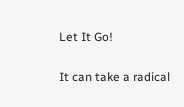Let It Go!

It can take a radical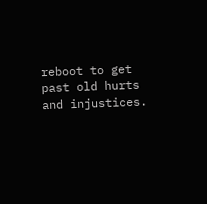reboot to get past old hurts and injustices.